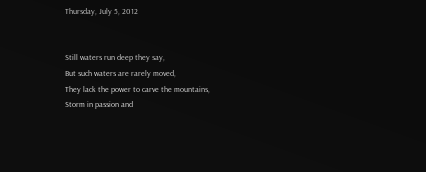Thursday, July 5, 2012


Still waters run deep they say,
But such waters are rarely moved,
They lack the power to carve the mountains,
Storm in passion and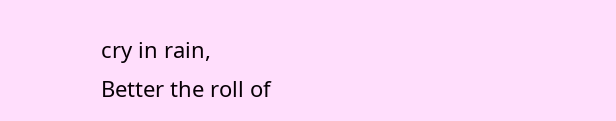cry in rain,
Better the roll of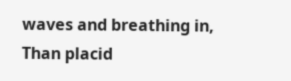waves and breathing in,
Than placid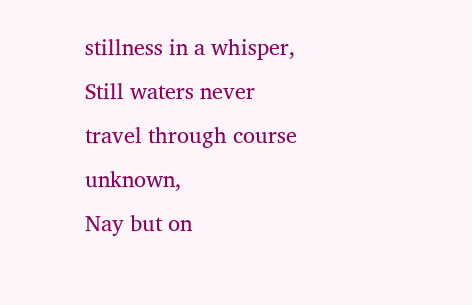stillness in a whisper,
Still waters never travel through course unknown,
Nay but on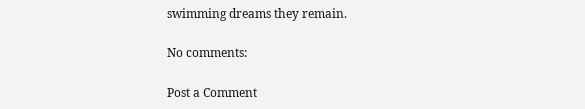swimming dreams they remain.

No comments:

Post a Comment